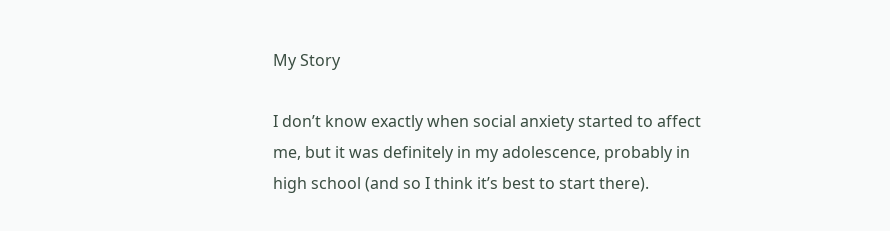My Story

I don’t know exactly when social anxiety started to affect me, but it was definitely in my adolescence, probably in high school (and so I think it’s best to start there).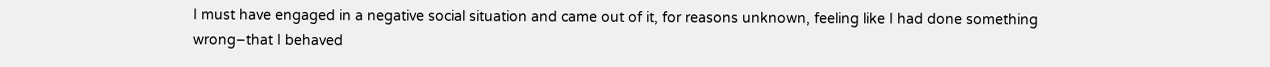I must have engaged in a negative social situation and came out of it, for reasons unknown, feeling like I had done something wrong–that I behaved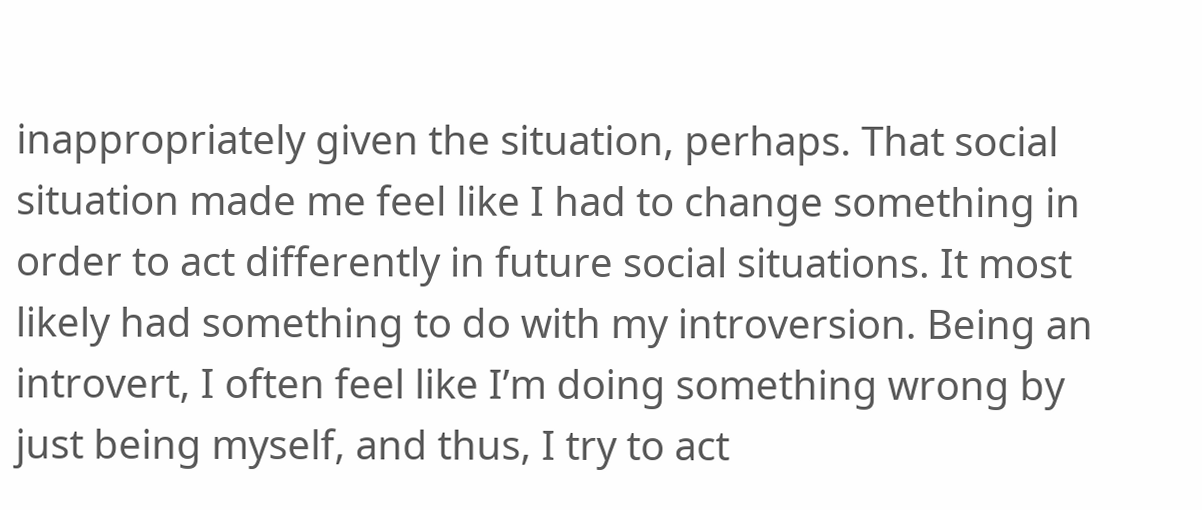inappropriately given the situation, perhaps. That social situation made me feel like I had to change something in order to act differently in future social situations. It most likely had something to do with my introversion. Being an introvert, I often feel like I’m doing something wrong by just being myself, and thus, I try to act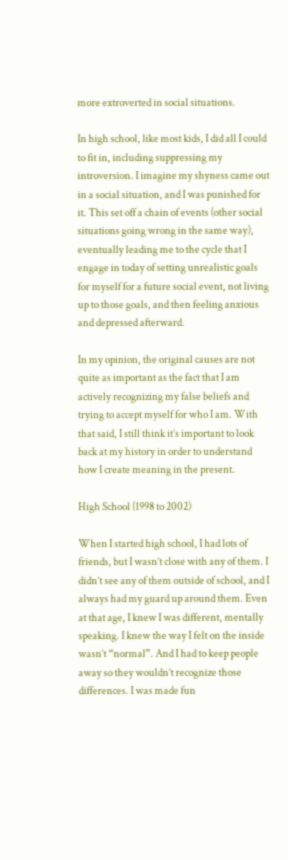more extroverted in social situations.

In high school, like most kids, I did all I could to fit in, including suppressing my introversion. I imagine my shyness came out in a social situation, and I was punished for it. This set off a chain of events (other social situations going wrong in the same way), eventually leading me to the cycle that I engage in today of setting unrealistic goals for myself for a future social event, not living up to those goals, and then feeling anxious and depressed afterward.

In my opinion, the original causes are not quite as important as the fact that I am actively recognizing my false beliefs and trying to accept myself for who I am. With that said, I still think it’s important to look back at my history in order to understand how I create meaning in the present.

High School (1998 to 2002)

When I started high school, I had lots of friends, but I wasn’t close with any of them. I didn’t see any of them outside of school, and I always had my guard up around them. Even at that age, I knew I was different, mentally speaking. I knew the way I felt on the inside wasn’t “normal”. And I had to keep people away so they wouldn’t recognize those differences. I was made fun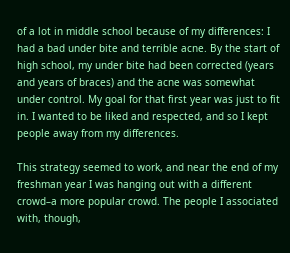of a lot in middle school because of my differences: I had a bad under bite and terrible acne. By the start of high school, my under bite had been corrected (years and years of braces) and the acne was somewhat under control. My goal for that first year was just to fit in. I wanted to be liked and respected, and so I kept people away from my differences.

This strategy seemed to work, and near the end of my freshman year I was hanging out with a different crowd–a more popular crowd. The people I associated with, though,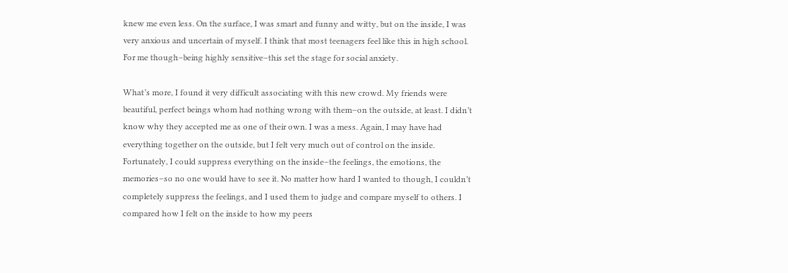knew me even less. On the surface, I was smart and funny and witty, but on the inside, I was very anxious and uncertain of myself. I think that most teenagers feel like this in high school. For me though–being highly sensitive–this set the stage for social anxiety.

What’s more, I found it very difficult associating with this new crowd. My friends were beautiful, perfect beings whom had nothing wrong with them–on the outside, at least. I didn’t know why they accepted me as one of their own. I was a mess. Again, I may have had everything together on the outside, but I felt very much out of control on the inside. Fortunately, I could suppress everything on the inside–the feelings, the emotions, the memories–so no one would have to see it. No matter how hard I wanted to though, I couldn’t completely suppress the feelings, and I used them to judge and compare myself to others. I compared how I felt on the inside to how my peers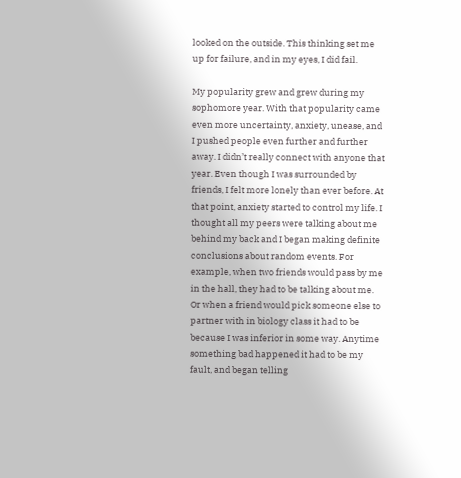looked on the outside. This thinking set me up for failure, and in my eyes, I did fail.

My popularity grew and grew during my sophomore year. With that popularity came even more uncertainty, anxiety, unease, and I pushed people even further and further away. I didn’t really connect with anyone that year. Even though I was surrounded by friends, I felt more lonely than ever before. At that point, anxiety started to control my life. I thought all my peers were talking about me behind my back and I began making definite conclusions about random events. For example, when two friends would pass by me in the hall, they had to be talking about me. Or when a friend would pick someone else to partner with in biology class it had to be because I was inferior in some way. Anytime something bad happened it had to be my fault, and began telling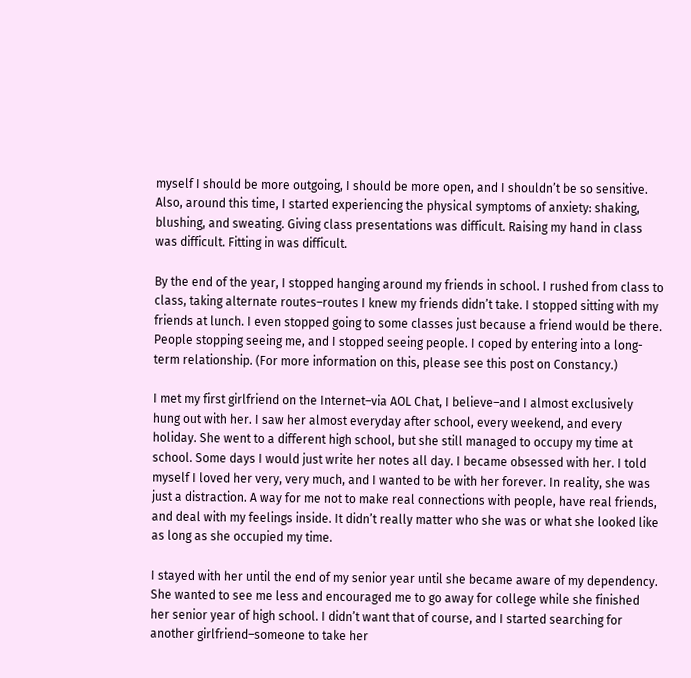myself I should be more outgoing, I should be more open, and I shouldn’t be so sensitive. Also, around this time, I started experiencing the physical symptoms of anxiety: shaking, blushing, and sweating. Giving class presentations was difficult. Raising my hand in class was difficult. Fitting in was difficult.

By the end of the year, I stopped hanging around my friends in school. I rushed from class to class, taking alternate routes–routes I knew my friends didn’t take. I stopped sitting with my friends at lunch. I even stopped going to some classes just because a friend would be there. People stopping seeing me, and I stopped seeing people. I coped by entering into a long-term relationship. (For more information on this, please see this post on Constancy.)

I met my first girlfriend on the Internet–via AOL Chat, I believe–and I almost exclusively hung out with her. I saw her almost everyday after school, every weekend, and every holiday. She went to a different high school, but she still managed to occupy my time at school. Some days I would just write her notes all day. I became obsessed with her. I told myself I loved her very, very much, and I wanted to be with her forever. In reality, she was just a distraction. A way for me not to make real connections with people, have real friends, and deal with my feelings inside. It didn’t really matter who she was or what she looked like as long as she occupied my time.

I stayed with her until the end of my senior year until she became aware of my dependency. She wanted to see me less and encouraged me to go away for college while she finished her senior year of high school. I didn’t want that of course, and I started searching for another girlfriend–someone to take her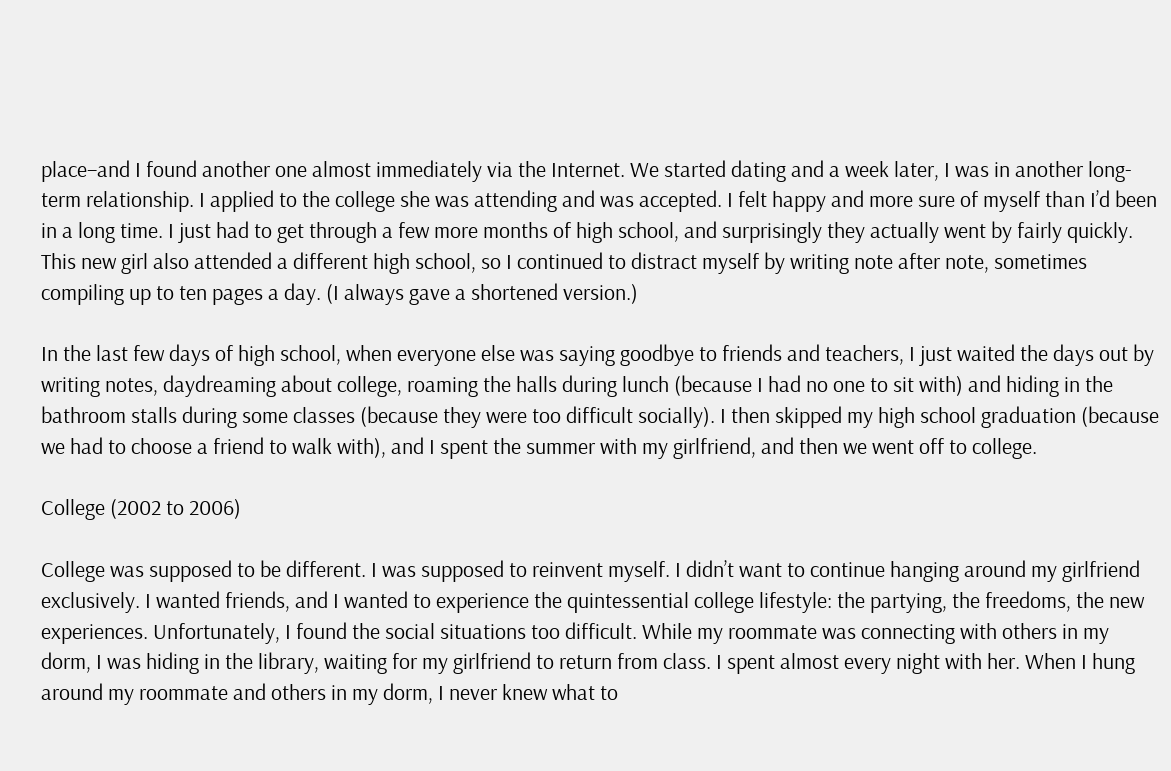place–and I found another one almost immediately via the Internet. We started dating and a week later, I was in another long-term relationship. I applied to the college she was attending and was accepted. I felt happy and more sure of myself than I’d been in a long time. I just had to get through a few more months of high school, and surprisingly they actually went by fairly quickly. This new girl also attended a different high school, so I continued to distract myself by writing note after note, sometimes compiling up to ten pages a day. (I always gave a shortened version.)

In the last few days of high school, when everyone else was saying goodbye to friends and teachers, I just waited the days out by writing notes, daydreaming about college, roaming the halls during lunch (because I had no one to sit with) and hiding in the bathroom stalls during some classes (because they were too difficult socially). I then skipped my high school graduation (because we had to choose a friend to walk with), and I spent the summer with my girlfriend, and then we went off to college.

College (2002 to 2006)

College was supposed to be different. I was supposed to reinvent myself. I didn’t want to continue hanging around my girlfriend exclusively. I wanted friends, and I wanted to experience the quintessential college lifestyle: the partying, the freedoms, the new experiences. Unfortunately, I found the social situations too difficult. While my roommate was connecting with others in my dorm, I was hiding in the library, waiting for my girlfriend to return from class. I spent almost every night with her. When I hung around my roommate and others in my dorm, I never knew what to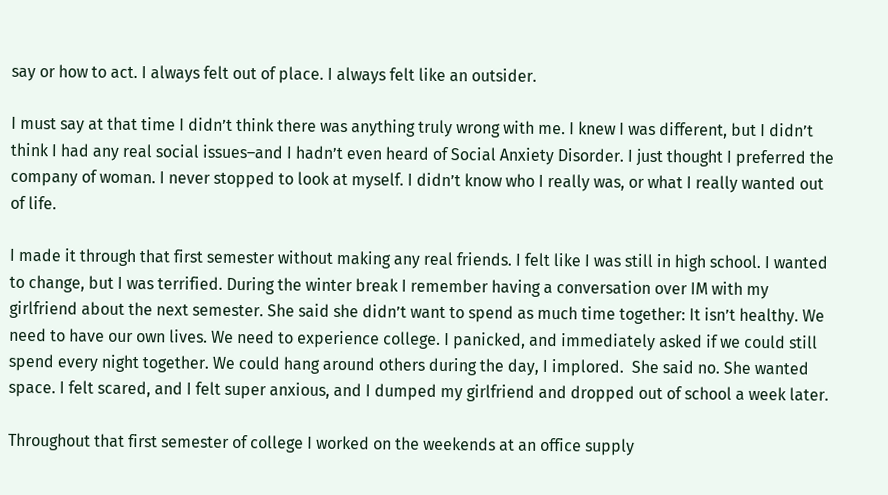say or how to act. I always felt out of place. I always felt like an outsider.

I must say at that time I didn’t think there was anything truly wrong with me. I knew I was different, but I didn’t think I had any real social issues–and I hadn’t even heard of Social Anxiety Disorder. I just thought I preferred the company of woman. I never stopped to look at myself. I didn’t know who I really was, or what I really wanted out of life.

I made it through that first semester without making any real friends. I felt like I was still in high school. I wanted to change, but I was terrified. During the winter break I remember having a conversation over IM with my girlfriend about the next semester. She said she didn’t want to spend as much time together: It isn’t healthy. We need to have our own lives. We need to experience college. I panicked, and immediately asked if we could still spend every night together. We could hang around others during the day, I implored.  She said no. She wanted space. I felt scared, and I felt super anxious, and I dumped my girlfriend and dropped out of school a week later.

Throughout that first semester of college I worked on the weekends at an office supply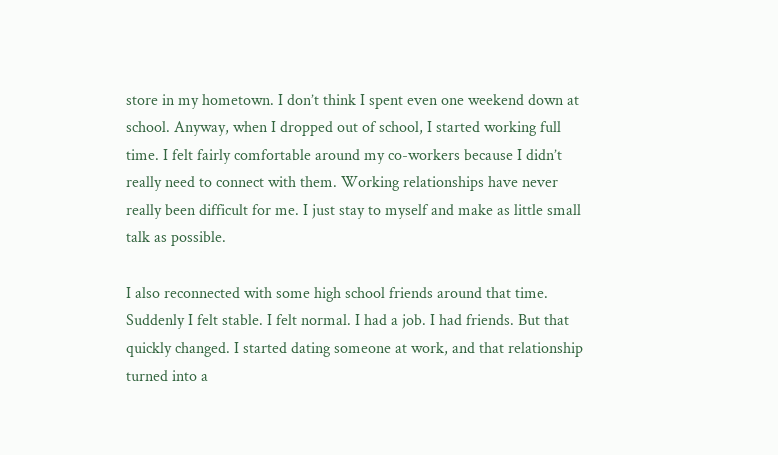store in my hometown. I don’t think I spent even one weekend down at school. Anyway, when I dropped out of school, I started working full time. I felt fairly comfortable around my co-workers because I didn’t really need to connect with them. Working relationships have never really been difficult for me. I just stay to myself and make as little small talk as possible.

I also reconnected with some high school friends around that time. Suddenly I felt stable. I felt normal. I had a job. I had friends. But that quickly changed. I started dating someone at work, and that relationship turned into a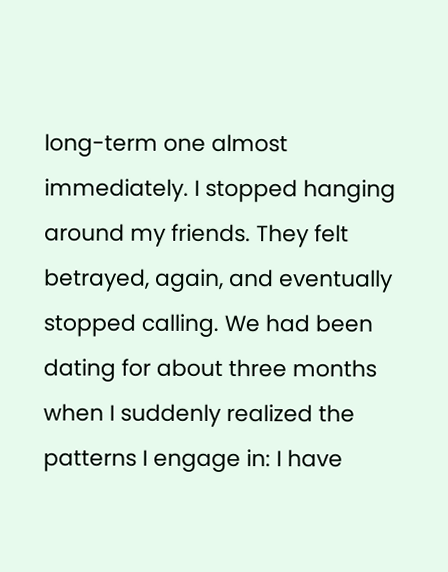long-term one almost immediately. I stopped hanging around my friends. They felt betrayed, again, and eventually stopped calling. We had been dating for about three months when I suddenly realized the patterns I engage in: I have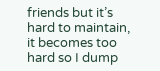friends but it’s hard to maintain, it becomes too hard so I dump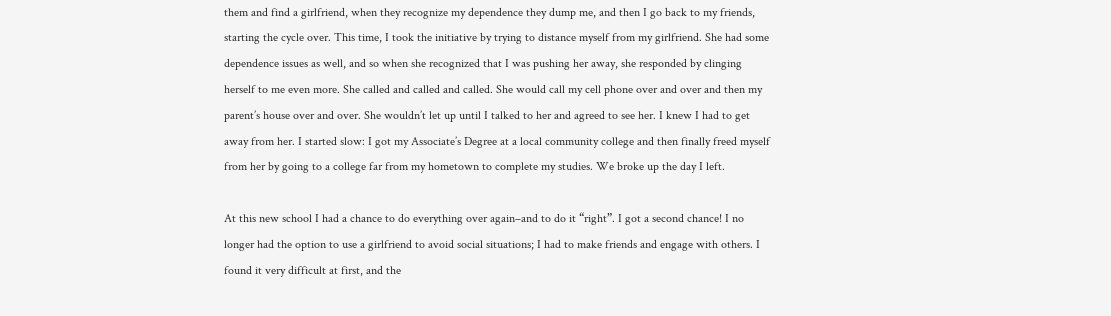them and find a girlfriend, when they recognize my dependence they dump me, and then I go back to my friends, starting the cycle over. This time, I took the initiative by trying to distance myself from my girlfriend. She had some dependence issues as well, and so when she recognized that I was pushing her away, she responded by clinging herself to me even more. She called and called and called. She would call my cell phone over and over and then my parent’s house over and over. She wouldn’t let up until I talked to her and agreed to see her. I knew I had to get away from her. I started slow: I got my Associate’s Degree at a local community college and then finally freed myself from her by going to a college far from my hometown to complete my studies. We broke up the day I left.

At this new school I had a chance to do everything over again–and to do it “right”. I got a second chance! I no longer had the option to use a girlfriend to avoid social situations; I had to make friends and engage with others. I found it very difficult at first, and the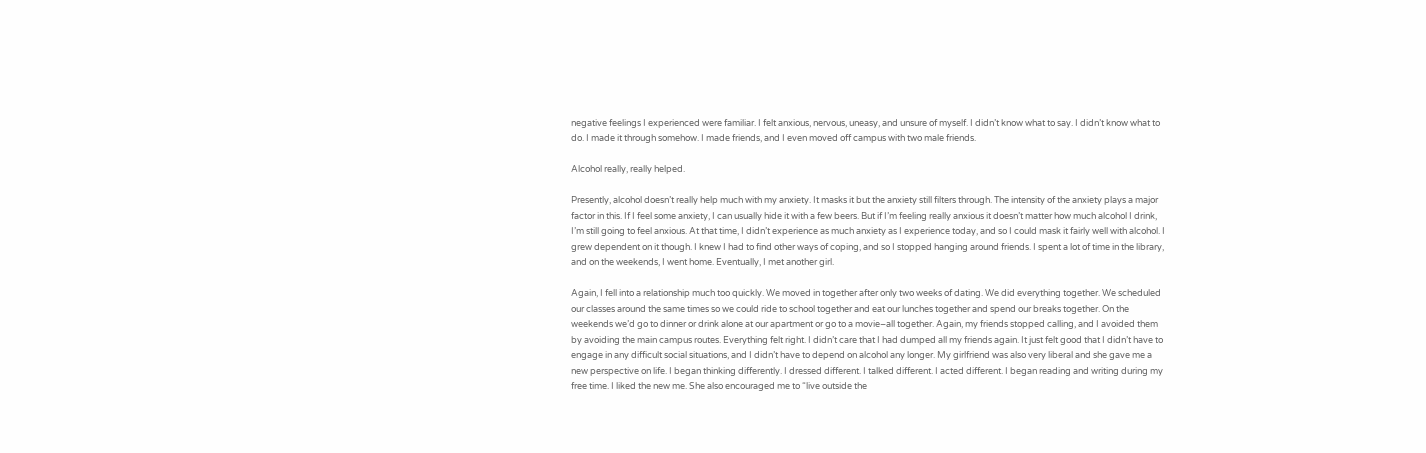negative feelings I experienced were familiar. I felt anxious, nervous, uneasy, and unsure of myself. I didn’t know what to say. I didn’t know what to do. I made it through somehow. I made friends, and I even moved off campus with two male friends.

Alcohol really, really helped.

Presently, alcohol doesn’t really help much with my anxiety. It masks it but the anxiety still filters through. The intensity of the anxiety plays a major factor in this. If I feel some anxiety, I can usually hide it with a few beers. But if I’m feeling really anxious it doesn’t matter how much alcohol I drink, I’m still going to feel anxious. At that time, I didn’t experience as much anxiety as I experience today, and so I could mask it fairly well with alcohol. I grew dependent on it though. I knew I had to find other ways of coping, and so I stopped hanging around friends. I spent a lot of time in the library, and on the weekends, I went home. Eventually, I met another girl.

Again, I fell into a relationship much too quickly. We moved in together after only two weeks of dating. We did everything together. We scheduled our classes around the same times so we could ride to school together and eat our lunches together and spend our breaks together. On the weekends we’d go to dinner or drink alone at our apartment or go to a movie–all together. Again, my friends stopped calling, and I avoided them by avoiding the main campus routes. Everything felt right. I didn’t care that I had dumped all my friends again. It just felt good that I didn’t have to engage in any difficult social situations, and I didn’t have to depend on alcohol any longer. My girlfriend was also very liberal and she gave me a new perspective on life. I began thinking differently. I dressed different. I talked different. I acted different. I began reading and writing during my free time. I liked the new me. She also encouraged me to “live outside the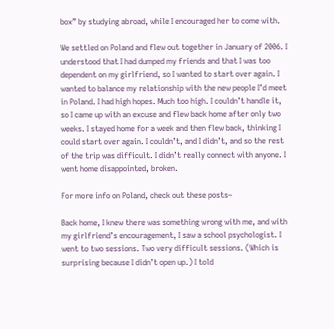box” by studying abroad, while I encouraged her to come with.

We settled on Poland and flew out together in January of 2006. I understood that I had dumped my friends and that I was too dependent on my girlfriend, so I wanted to start over again. I wanted to balance my relationship with the new people I’d meet in Poland. I had high hopes. Much too high. I couldn’t handle it, so I came up with an excuse and flew back home after only two weeks. I stayed home for a week and then flew back, thinking I could start over again. I couldn’t, and I didn’t, and so the rest of the trip was difficult. I didn’t really connect with anyone. I went home disappointed, broken.

For more info on Poland, check out these posts–

Back home, I knew there was something wrong with me, and with my girlfriend’s encouragement, I saw a school psychologist. I went to two sessions. Two very difficult sessions. (Which is surprising because I didn’t open up.) I told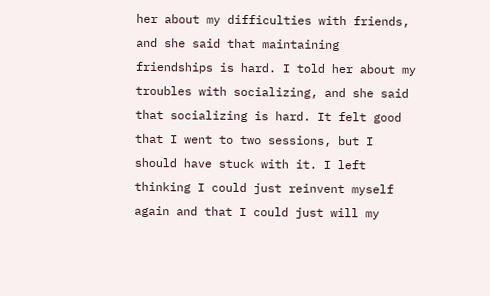her about my difficulties with friends, and she said that maintaining friendships is hard. I told her about my troubles with socializing, and she said that socializing is hard. It felt good that I went to two sessions, but I should have stuck with it. I left thinking I could just reinvent myself again and that I could just will my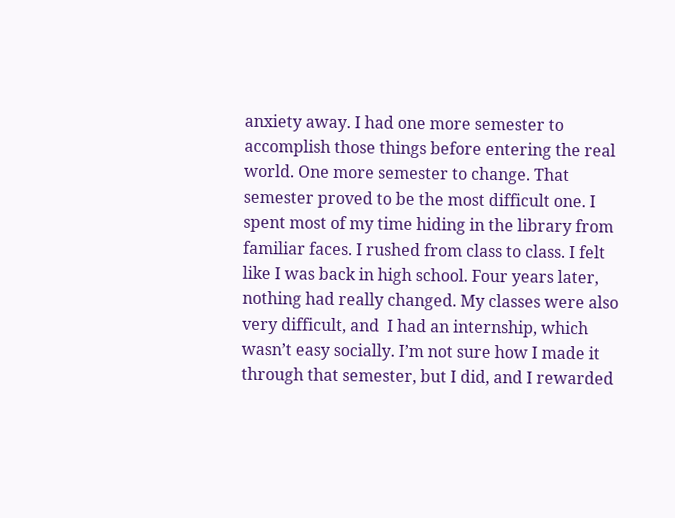anxiety away. I had one more semester to accomplish those things before entering the real world. One more semester to change. That semester proved to be the most difficult one. I spent most of my time hiding in the library from familiar faces. I rushed from class to class. I felt like I was back in high school. Four years later, nothing had really changed. My classes were also very difficult, and  I had an internship, which wasn’t easy socially. I’m not sure how I made it through that semester, but I did, and I rewarded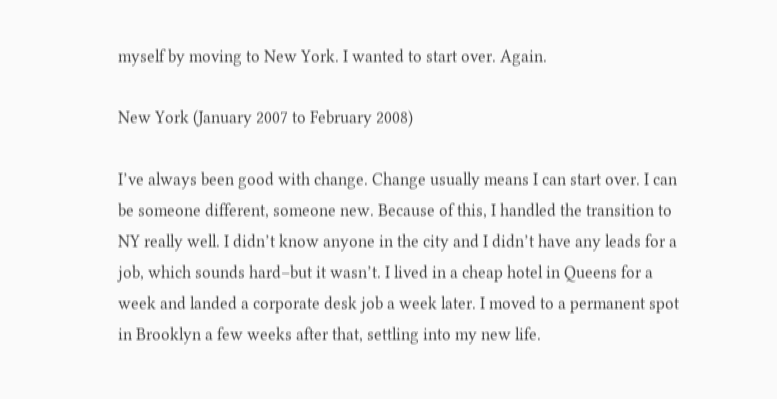myself by moving to New York. I wanted to start over. Again.

New York (January 2007 to February 2008)

I’ve always been good with change. Change usually means I can start over. I can be someone different, someone new. Because of this, I handled the transition to NY really well. I didn’t know anyone in the city and I didn’t have any leads for a job, which sounds hard–but it wasn’t. I lived in a cheap hotel in Queens for a week and landed a corporate desk job a week later. I moved to a permanent spot in Brooklyn a few weeks after that, settling into my new life.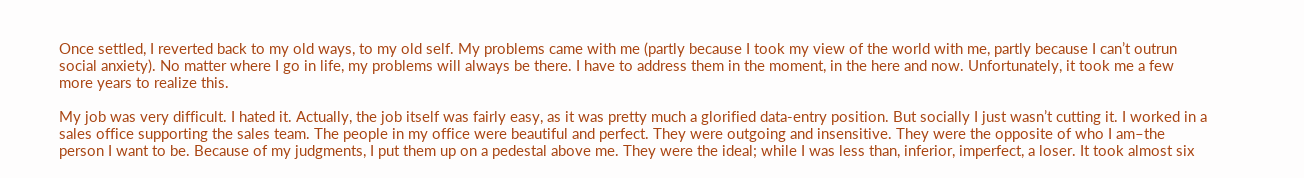Once settled, I reverted back to my old ways, to my old self. My problems came with me (partly because I took my view of the world with me, partly because I can’t outrun social anxiety). No matter where I go in life, my problems will always be there. I have to address them in the moment, in the here and now. Unfortunately, it took me a few more years to realize this.

My job was very difficult. I hated it. Actually, the job itself was fairly easy, as it was pretty much a glorified data-entry position. But socially I just wasn’t cutting it. I worked in a sales office supporting the sales team. The people in my office were beautiful and perfect. They were outgoing and insensitive. They were the opposite of who I am–the person I want to be. Because of my judgments, I put them up on a pedestal above me. They were the ideal; while I was less than, inferior, imperfect, a loser. It took almost six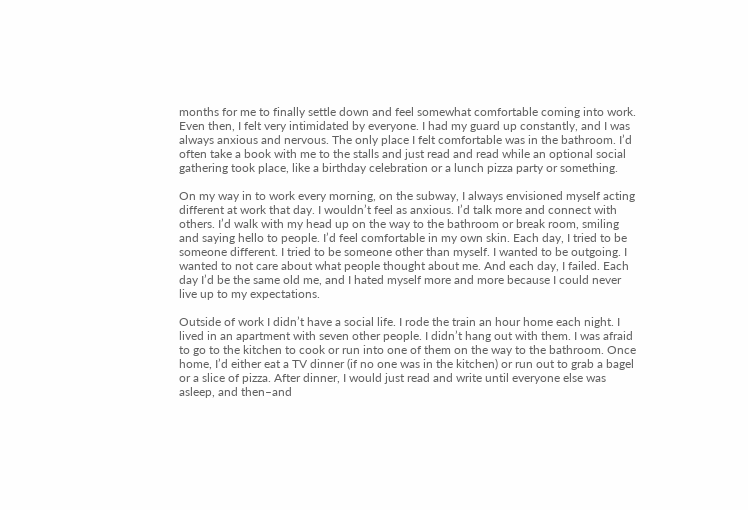months for me to finally settle down and feel somewhat comfortable coming into work. Even then, I felt very intimidated by everyone. I had my guard up constantly, and I was always anxious and nervous. The only place I felt comfortable was in the bathroom. I’d often take a book with me to the stalls and just read and read while an optional social gathering took place, like a birthday celebration or a lunch pizza party or something.

On my way in to work every morning, on the subway, I always envisioned myself acting different at work that day. I wouldn’t feel as anxious. I’d talk more and connect with others. I’d walk with my head up on the way to the bathroom or break room, smiling and saying hello to people. I’d feel comfortable in my own skin. Each day, I tried to be someone different. I tried to be someone other than myself. I wanted to be outgoing. I wanted to not care about what people thought about me. And each day, I failed. Each day I’d be the same old me, and I hated myself more and more because I could never live up to my expectations.

Outside of work I didn’t have a social life. I rode the train an hour home each night. I lived in an apartment with seven other people. I didn’t hang out with them. I was afraid to go to the kitchen to cook or run into one of them on the way to the bathroom. Once home, I’d either eat a TV dinner (if no one was in the kitchen) or run out to grab a bagel or a slice of pizza. After dinner, I would just read and write until everyone else was asleep, and then–and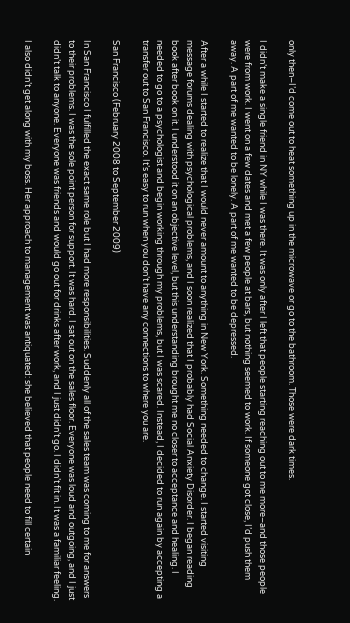only then–I’d come out to heat something up in the microwave or go to the bathroom. Those were dark times.

I didn’t make a single friend in NY while I was there. It was only after I left that people starting reaching out to me more–and those people were from work. I went on a few dates and met a few people at bars, but nothing seemed to work. If someone got close, I’d push them away. A part of me wanted to be lonely. A part of me wanted to be depressed.

After a while I started to realize that I would never amount to anything in New York. Something needed to change. I started visiting message forums dealing with psychological problems, and I soon realized that I probably had Social Anxiety Disorder. I began reading book after book on it. I understood it on an objective level, but this understanding brought me no closer to acceptance and healing. I needed to go to a psychologist and begin working through my problems, but I was scared. Instead, I decided to run again by accepting a transfer out to San Francisco. It’s easy to run when you don’t have any connections to where you are.

San Francisco (February 2008 to September 2009)

In San Francisco I fulfilled the exact same role but I had more responsibilities. Suddenly all of the sales team was coming to me for answers to their problems. I was the sole point person for support. It was hard. I sat out on the sales floor. Everyone was loud and outgoing, and I just didn’t talk to anyone. Everyone was friends and would go out for drinks after work, and I just didn’t go. I didn’t fit in. It was a familiar feeling.

I also didn’t get along with my boss. Her approach to management was antiquated: she believed that people need to fill certain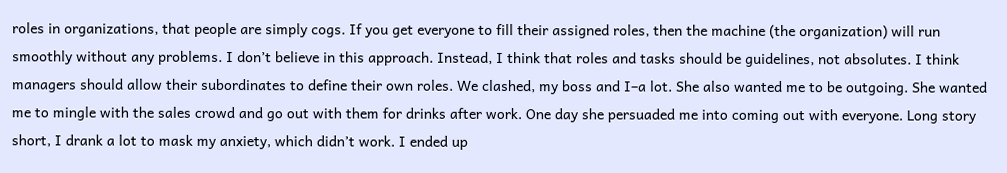roles in organizations, that people are simply cogs. If you get everyone to fill their assigned roles, then the machine (the organization) will run smoothly without any problems. I don’t believe in this approach. Instead, I think that roles and tasks should be guidelines, not absolutes. I think managers should allow their subordinates to define their own roles. We clashed, my boss and I–a lot. She also wanted me to be outgoing. She wanted me to mingle with the sales crowd and go out with them for drinks after work. One day she persuaded me into coming out with everyone. Long story short, I drank a lot to mask my anxiety, which didn’t work. I ended up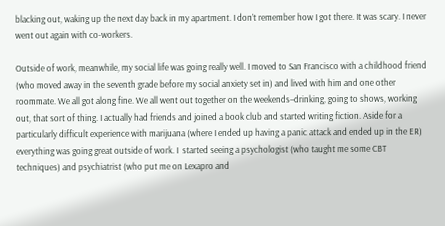blacking out, waking up the next day back in my apartment. I don’t remember how I got there. It was scary. I never went out again with co-workers.

Outside of work, meanwhile, my social life was going really well. I moved to San Francisco with a childhood friend (who moved away in the seventh grade before my social anxiety set in) and lived with him and one other roommate. We all got along fine. We all went out together on the weekends–drinking, going to shows, working out, that sort of thing. I actually had friends and joined a book club and started writing fiction. Aside for a particularly difficult experience with marijuana (where I ended up having a panic attack and ended up in the ER) everything was going great outside of work. I  started seeing a psychologist (who taught me some CBT techniques) and psychiatrist (who put me on Lexapro and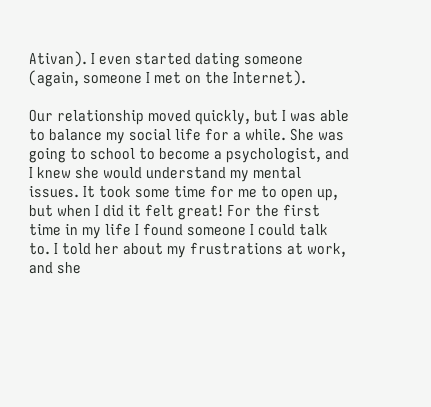Ativan). I even started dating someone (again, someone I met on the Internet).

Our relationship moved quickly, but I was able to balance my social life for a while. She was going to school to become a psychologist, and I knew she would understand my mental issues. It took some time for me to open up, but when I did it felt great! For the first time in my life I found someone I could talk to. I told her about my frustrations at work, and she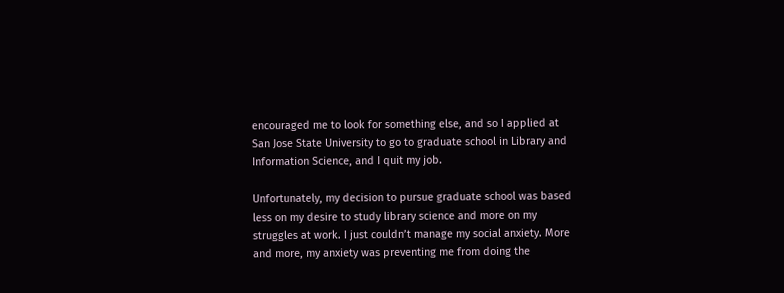encouraged me to look for something else, and so I applied at San Jose State University to go to graduate school in Library and Information Science, and I quit my job.

Unfortunately, my decision to pursue graduate school was based less on my desire to study library science and more on my struggles at work. I just couldn’t manage my social anxiety. More and more, my anxiety was preventing me from doing the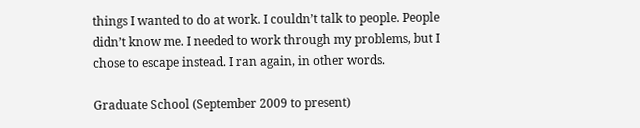things I wanted to do at work. I couldn’t talk to people. People didn’t know me. I needed to work through my problems, but I chose to escape instead. I ran again, in other words.

Graduate School (September 2009 to present)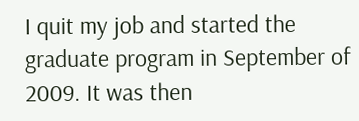I quit my job and started the graduate program in September of 2009. It was then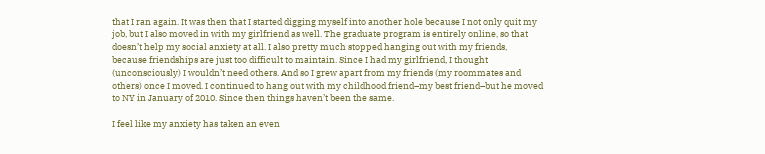that I ran again. It was then that I started digging myself into another hole because I not only quit my job, but I also moved in with my girlfriend as well. The graduate program is entirely online, so that doesn’t help my social anxiety at all. I also pretty much stopped hanging out with my friends, because friendships are just too difficult to maintain. Since I had my girlfriend, I thought (unconsciously) I wouldn’t need others. And so I grew apart from my friends (my roommates and others) once I moved. I continued to hang out with my childhood friend–my best friend–but he moved to NY in January of 2010. Since then things haven’t been the same.

I feel like my anxiety has taken an even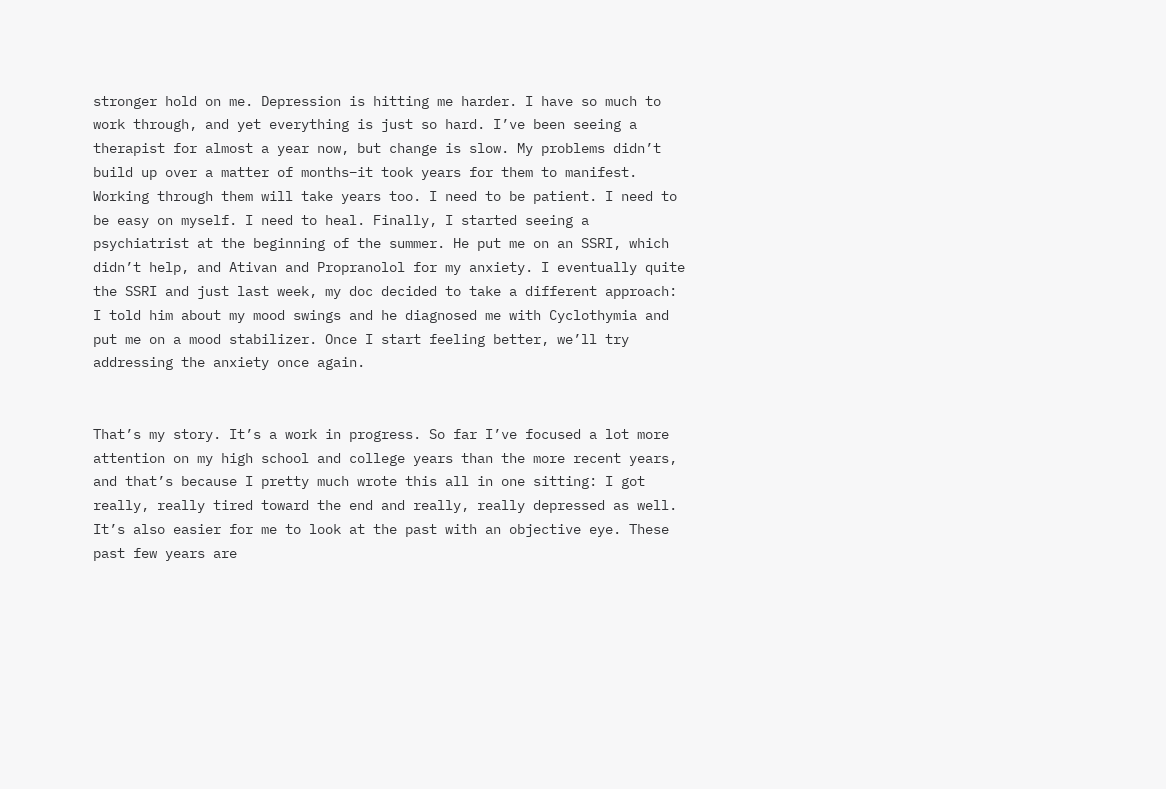stronger hold on me. Depression is hitting me harder. I have so much to work through, and yet everything is just so hard. I’ve been seeing a therapist for almost a year now, but change is slow. My problems didn’t build up over a matter of months–it took years for them to manifest. Working through them will take years too. I need to be patient. I need to be easy on myself. I need to heal. Finally, I started seeing a psychiatrist at the beginning of the summer. He put me on an SSRI, which didn’t help, and Ativan and Propranolol for my anxiety. I eventually quite the SSRI and just last week, my doc decided to take a different approach: I told him about my mood swings and he diagnosed me with Cyclothymia and put me on a mood stabilizer. Once I start feeling better, we’ll try addressing the anxiety once again.


That’s my story. It’s a work in progress. So far I’ve focused a lot more attention on my high school and college years than the more recent years, and that’s because I pretty much wrote this all in one sitting: I got really, really tired toward the end and really, really depressed as well. It’s also easier for me to look at the past with an objective eye. These past few years are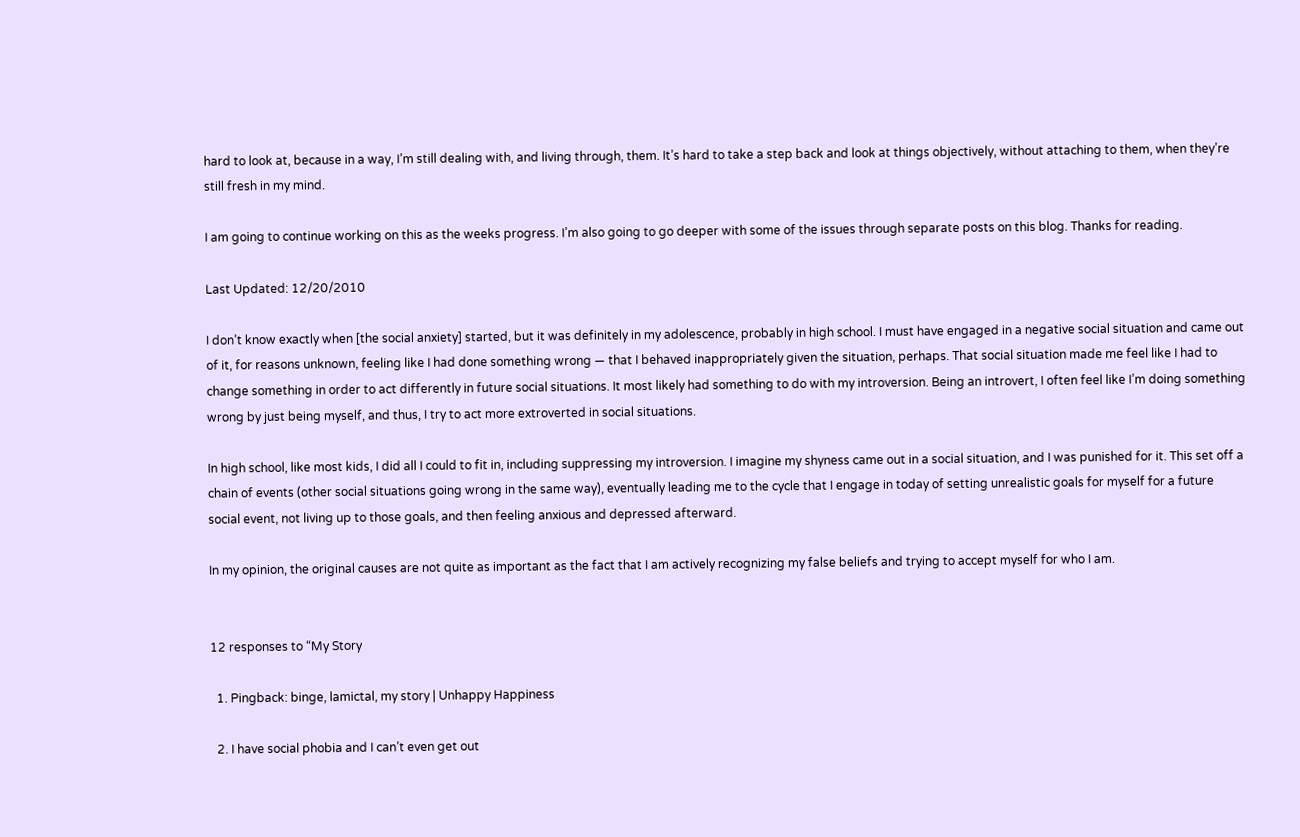hard to look at, because in a way, I’m still dealing with, and living through, them. It’s hard to take a step back and look at things objectively, without attaching to them, when they’re still fresh in my mind.

I am going to continue working on this as the weeks progress. I’m also going to go deeper with some of the issues through separate posts on this blog. Thanks for reading.

Last Updated: 12/20/2010

I don’t know exactly when [the social anxiety] started, but it was definitely in my adolescence, probably in high school. I must have engaged in a negative social situation and came out of it, for reasons unknown, feeling like I had done something wrong — that I behaved inappropriately given the situation, perhaps. That social situation made me feel like I had to change something in order to act differently in future social situations. It most likely had something to do with my introversion. Being an introvert, I often feel like I’m doing something wrong by just being myself, and thus, I try to act more extroverted in social situations.

In high school, like most kids, I did all I could to fit in, including suppressing my introversion. I imagine my shyness came out in a social situation, and I was punished for it. This set off a chain of events (other social situations going wrong in the same way), eventually leading me to the cycle that I engage in today of setting unrealistic goals for myself for a future social event, not living up to those goals, and then feeling anxious and depressed afterward.

In my opinion, the original causes are not quite as important as the fact that I am actively recognizing my false beliefs and trying to accept myself for who I am.


12 responses to “My Story

  1. Pingback: binge, lamictal, my story | Unhappy Happiness

  2. I have social phobia and I can’t even get out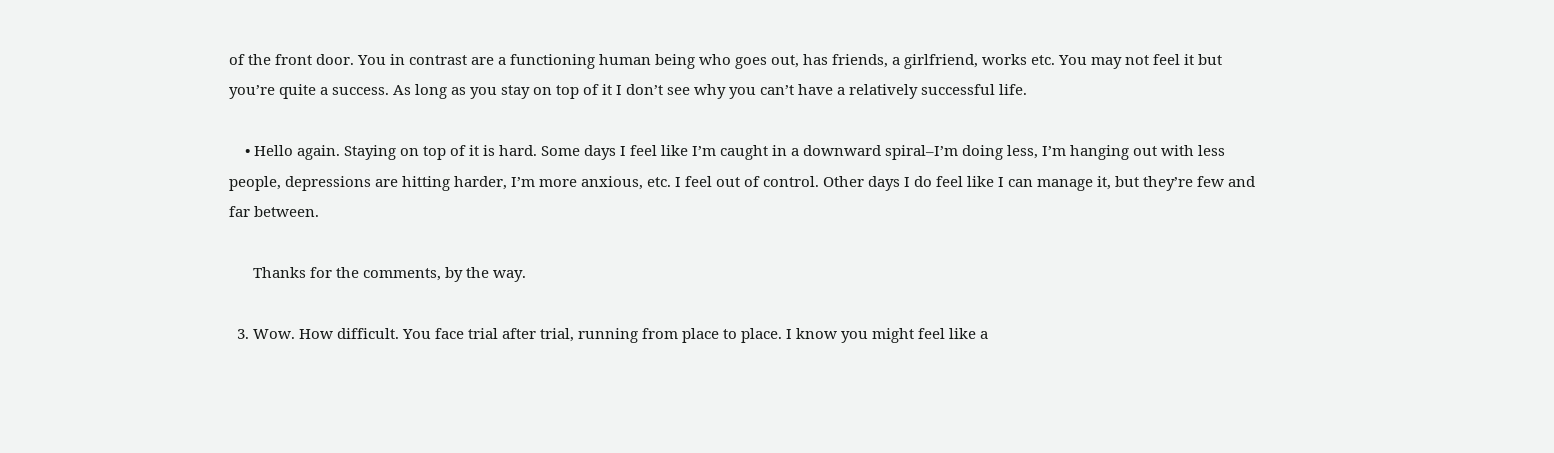of the front door. You in contrast are a functioning human being who goes out, has friends, a girlfriend, works etc. You may not feel it but you’re quite a success. As long as you stay on top of it I don’t see why you can’t have a relatively successful life.

    • Hello again. Staying on top of it is hard. Some days I feel like I’m caught in a downward spiral–I’m doing less, I’m hanging out with less people, depressions are hitting harder, I’m more anxious, etc. I feel out of control. Other days I do feel like I can manage it, but they’re few and far between.

      Thanks for the comments, by the way.

  3. Wow. How difficult. You face trial after trial, running from place to place. I know you might feel like a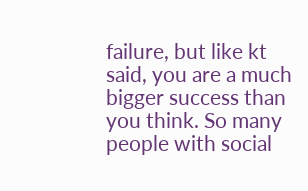failure, but like kt said, you are a much bigger success than you think. So many people with social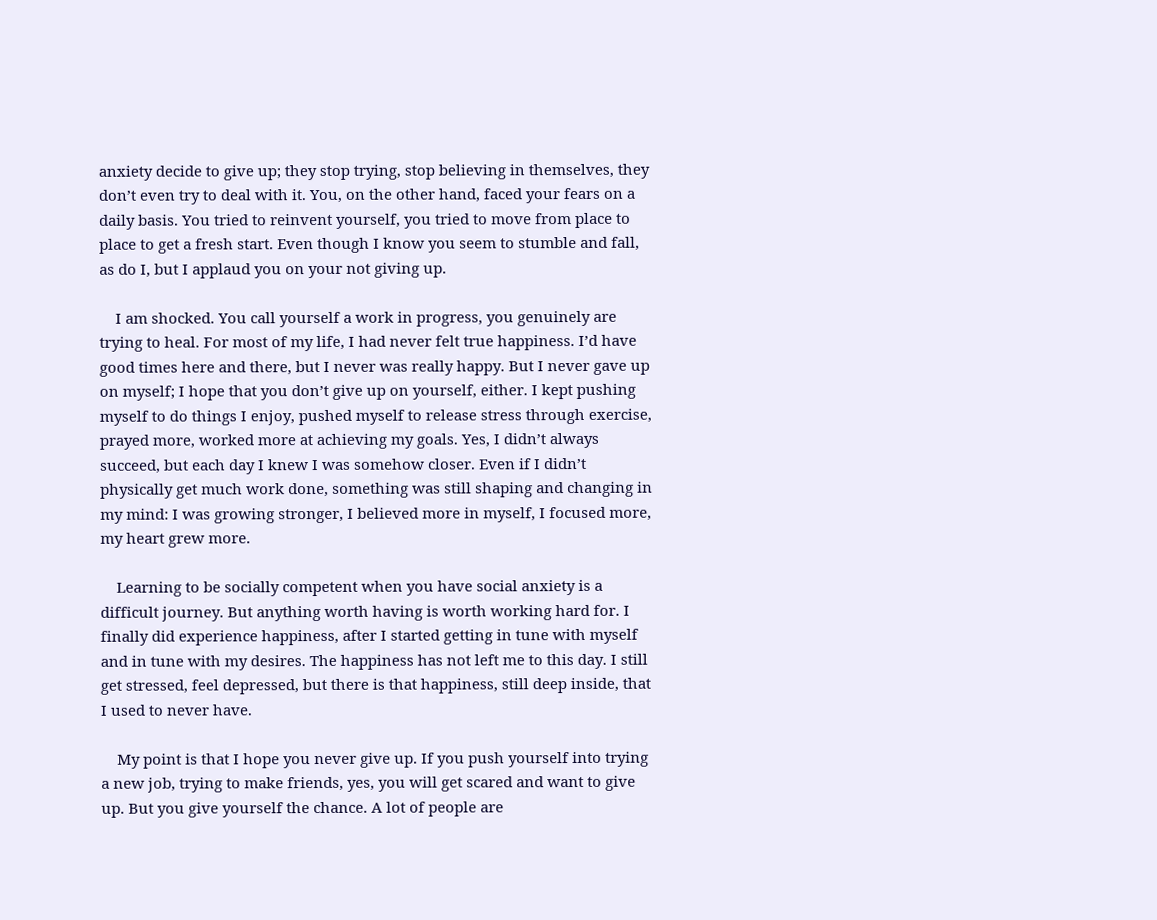anxiety decide to give up; they stop trying, stop believing in themselves, they don’t even try to deal with it. You, on the other hand, faced your fears on a daily basis. You tried to reinvent yourself, you tried to move from place to place to get a fresh start. Even though I know you seem to stumble and fall, as do I, but I applaud you on your not giving up.

    I am shocked. You call yourself a work in progress, you genuinely are trying to heal. For most of my life, I had never felt true happiness. I’d have good times here and there, but I never was really happy. But I never gave up on myself; I hope that you don’t give up on yourself, either. I kept pushing myself to do things I enjoy, pushed myself to release stress through exercise, prayed more, worked more at achieving my goals. Yes, I didn’t always succeed, but each day I knew I was somehow closer. Even if I didn’t physically get much work done, something was still shaping and changing in my mind: I was growing stronger, I believed more in myself, I focused more, my heart grew more.

    Learning to be socially competent when you have social anxiety is a difficult journey. But anything worth having is worth working hard for. I finally did experience happiness, after I started getting in tune with myself and in tune with my desires. The happiness has not left me to this day. I still get stressed, feel depressed, but there is that happiness, still deep inside, that I used to never have.

    My point is that I hope you never give up. If you push yourself into trying a new job, trying to make friends, yes, you will get scared and want to give up. But you give yourself the chance. A lot of people are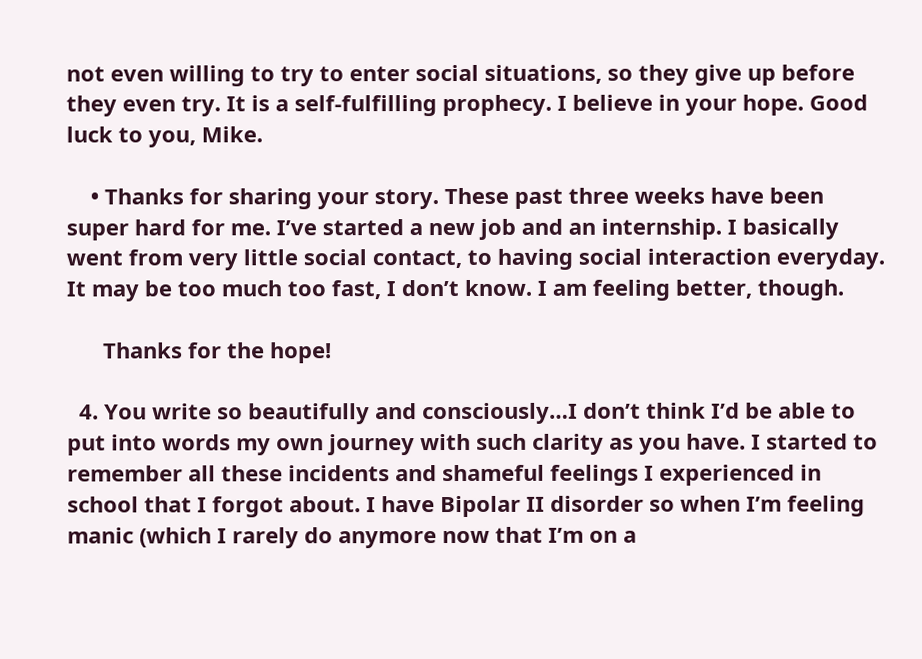not even willing to try to enter social situations, so they give up before they even try. It is a self-fulfilling prophecy. I believe in your hope. Good luck to you, Mike.

    • Thanks for sharing your story. These past three weeks have been super hard for me. I’ve started a new job and an internship. I basically went from very little social contact, to having social interaction everyday. It may be too much too fast, I don’t know. I am feeling better, though.

      Thanks for the hope!

  4. You write so beautifully and consciously…I don’t think I’d be able to put into words my own journey with such clarity as you have. I started to remember all these incidents and shameful feelings I experienced in school that I forgot about. I have Bipolar II disorder so when I’m feeling manic (which I rarely do anymore now that I’m on a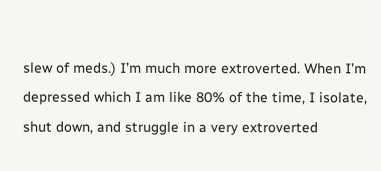slew of meds.) I’m much more extroverted. When I’m depressed which I am like 80% of the time, I isolate, shut down, and struggle in a very extroverted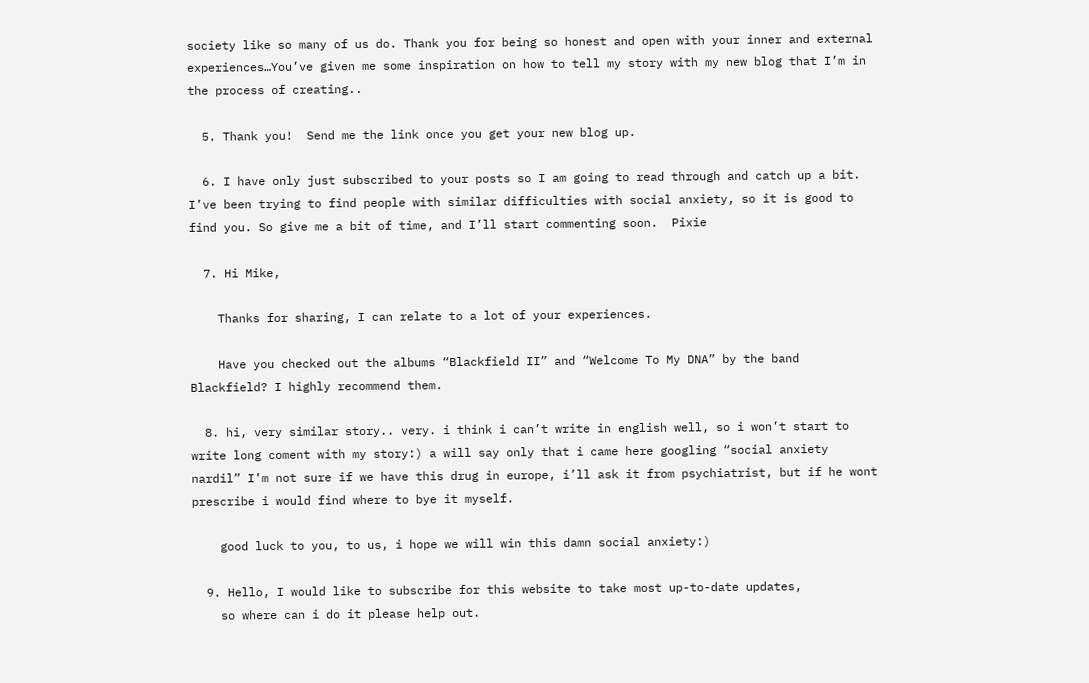society like so many of us do. Thank you for being so honest and open with your inner and external experiences…You’ve given me some inspiration on how to tell my story with my new blog that I’m in the process of creating..

  5. Thank you!  Send me the link once you get your new blog up.

  6. I have only just subscribed to your posts so I am going to read through and catch up a bit. I’ve been trying to find people with similar difficulties with social anxiety, so it is good to find you. So give me a bit of time, and I’ll start commenting soon.  Pixie

  7. Hi Mike,

    Thanks for sharing, I can relate to a lot of your experiences.

    Have you checked out the albums “Blackfield II” and “Welcome To My DNA” by the band Blackfield? I highly recommend them.

  8. hi, very similar story.. very. i think i can’t write in english well, so i won’t start to write long coment with my story:) a will say only that i came here googling “social anxiety nardil” I’m not sure if we have this drug in europe, i’ll ask it from psychiatrist, but if he wont prescribe i would find where to bye it myself.

    good luck to you, to us, i hope we will win this damn social anxiety:)

  9. Hello, I would like to subscribe for this website to take most up-to-date updates,
    so where can i do it please help out.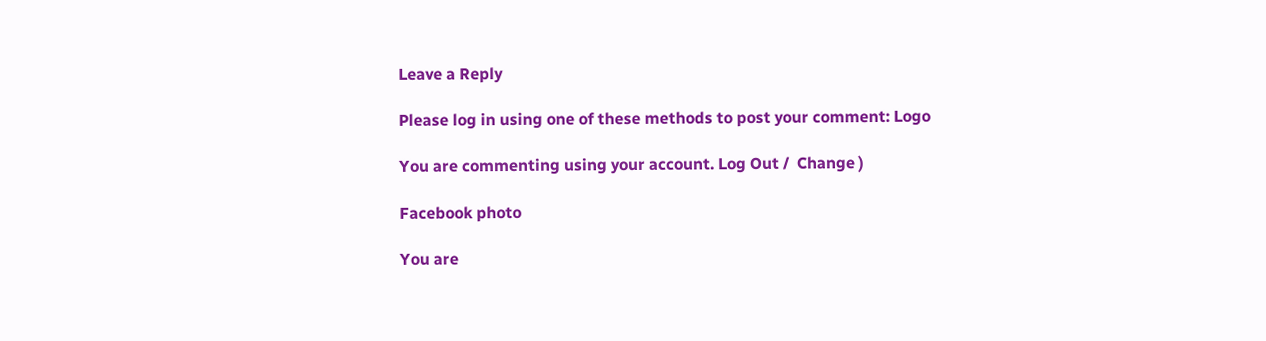Leave a Reply

Please log in using one of these methods to post your comment: Logo

You are commenting using your account. Log Out /  Change )

Facebook photo

You are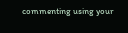commenting using your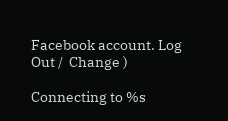Facebook account. Log Out /  Change )

Connecting to %s